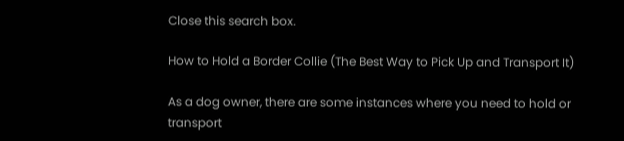Close this search box.

How to Hold a Border Collie (The Best Way to Pick Up and Transport It)

As a dog owner, there are some instances where you need to hold or transport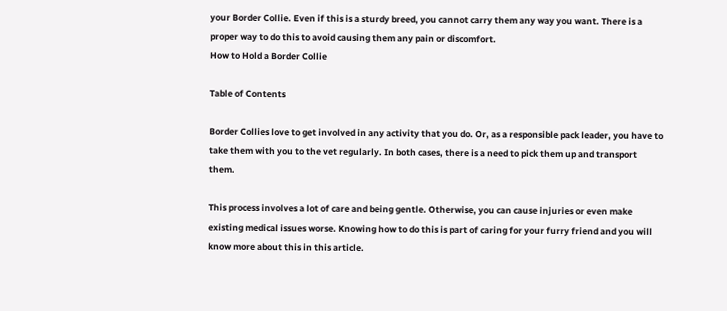your Border Collie. Even if this is a sturdy breed, you cannot carry them any way you want. There is a proper way to do this to avoid causing them any pain or discomfort.
How to Hold a Border Collie

Table of Contents

Border Collies love to get involved in any activity that you do. Or, as a responsible pack leader, you have to take them with you to the vet regularly. In both cases, there is a need to pick them up and transport them.

This process involves a lot of care and being gentle. Otherwise, you can cause injuries or even make existing medical issues worse. Knowing how to do this is part of caring for your furry friend and you will know more about this in this article.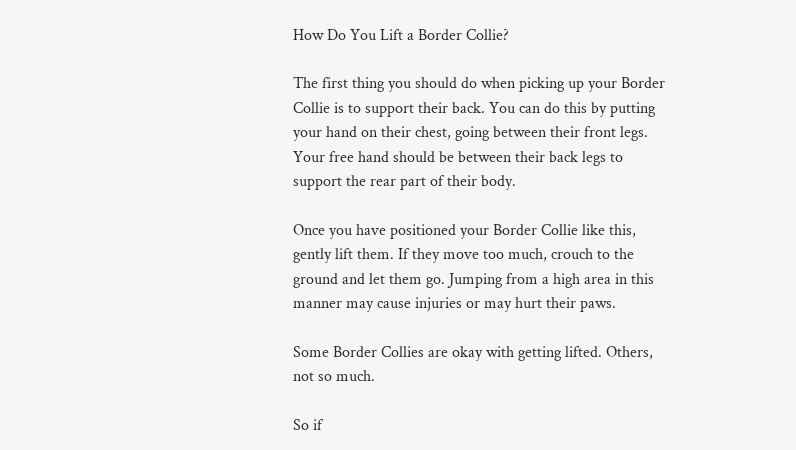How Do You Lift a Border Collie?

The first thing you should do when picking up your Border Collie is to support their back. You can do this by putting your hand on their chest, going between their front legs. Your free hand should be between their back legs to support the rear part of their body.

Once you have positioned your Border Collie like this, gently lift them. If they move too much, crouch to the ground and let them go. Jumping from a high area in this manner may cause injuries or may hurt their paws.

Some Border Collies are okay with getting lifted. Others, not so much.

So if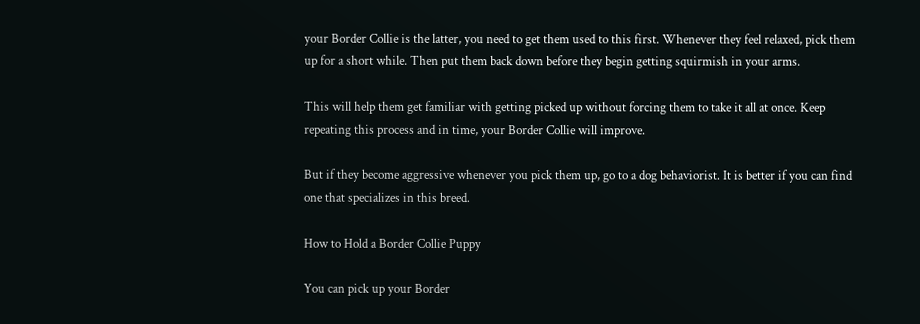your Border Collie is the latter, you need to get them used to this first. Whenever they feel relaxed, pick them up for a short while. Then put them back down before they begin getting squirmish in your arms.

This will help them get familiar with getting picked up without forcing them to take it all at once. Keep repeating this process and in time, your Border Collie will improve.

But if they become aggressive whenever you pick them up, go to a dog behaviorist. It is better if you can find one that specializes in this breed.

How to Hold a Border Collie Puppy

You can pick up your Border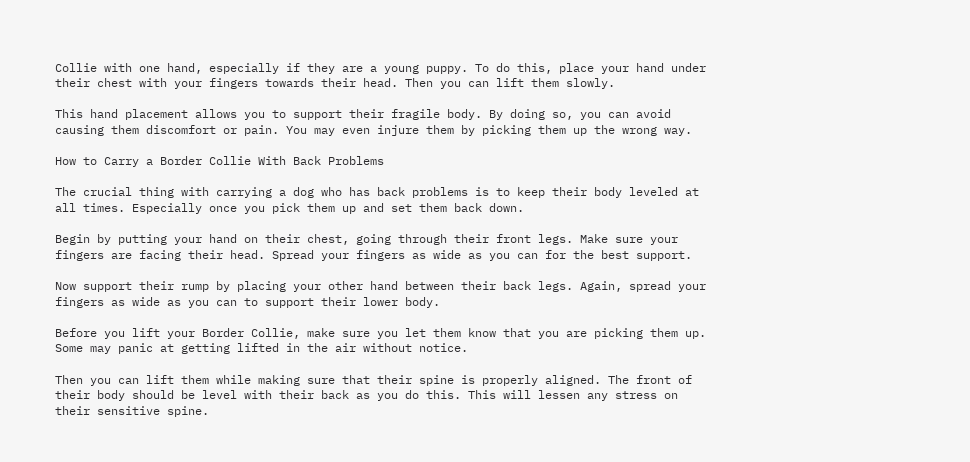Collie with one hand, especially if they are a young puppy. To do this, place your hand under their chest with your fingers towards their head. Then you can lift them slowly.

This hand placement allows you to support their fragile body. By doing so, you can avoid causing them discomfort or pain. You may even injure them by picking them up the wrong way.

How to Carry a Border Collie With Back Problems

The crucial thing with carrying a dog who has back problems is to keep their body leveled at all times. Especially once you pick them up and set them back down.

Begin by putting your hand on their chest, going through their front legs. Make sure your fingers are facing their head. Spread your fingers as wide as you can for the best support.

Now support their rump by placing your other hand between their back legs. Again, spread your fingers as wide as you can to support their lower body.

Before you lift your Border Collie, make sure you let them know that you are picking them up. Some may panic at getting lifted in the air without notice.

Then you can lift them while making sure that their spine is properly aligned. The front of their body should be level with their back as you do this. This will lessen any stress on their sensitive spine.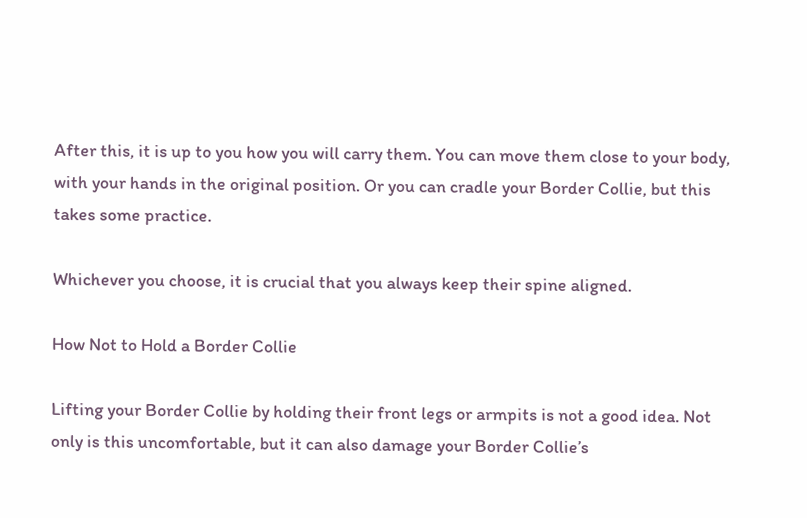After this, it is up to you how you will carry them. You can move them close to your body, with your hands in the original position. Or you can cradle your Border Collie, but this takes some practice.

Whichever you choose, it is crucial that you always keep their spine aligned.

How Not to Hold a Border Collie

Lifting your Border Collie by holding their front legs or armpits is not a good idea. Not only is this uncomfortable, but it can also damage your Border Collie’s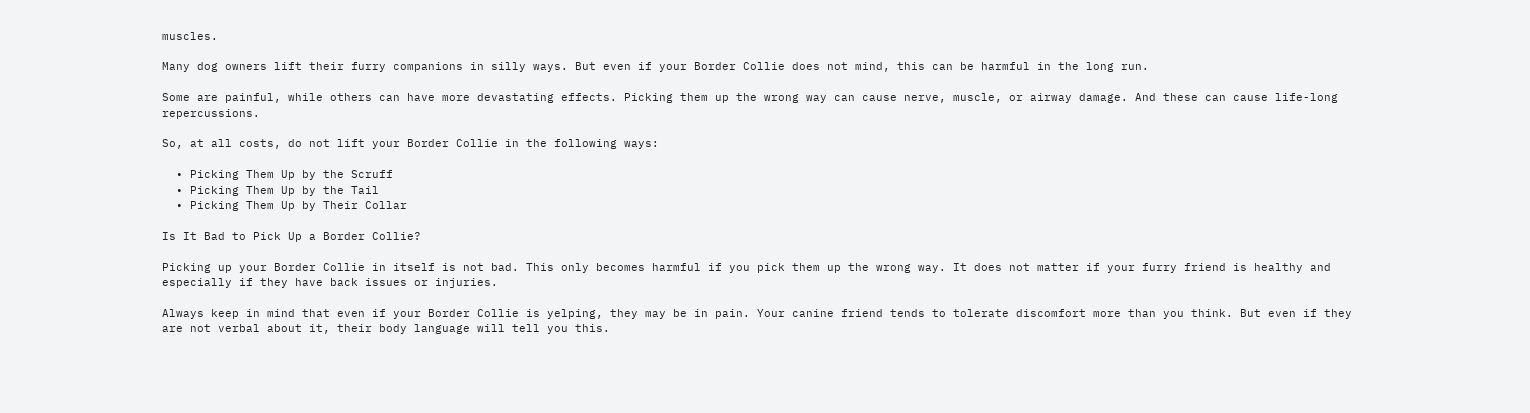muscles.

Many dog owners lift their furry companions in silly ways. But even if your Border Collie does not mind, this can be harmful in the long run.

Some are painful, while others can have more devastating effects. Picking them up the wrong way can cause nerve, muscle, or airway damage. And these can cause life-long repercussions.

So, at all costs, do not lift your Border Collie in the following ways:

  • Picking Them Up by the Scruff
  • Picking Them Up by the Tail
  • Picking Them Up by Their Collar

Is It Bad to Pick Up a Border Collie?

Picking up your Border Collie in itself is not bad. This only becomes harmful if you pick them up the wrong way. It does not matter if your furry friend is healthy and especially if they have back issues or injuries.

Always keep in mind that even if your Border Collie is yelping, they may be in pain. Your canine friend tends to tolerate discomfort more than you think. But even if they are not verbal about it, their body language will tell you this.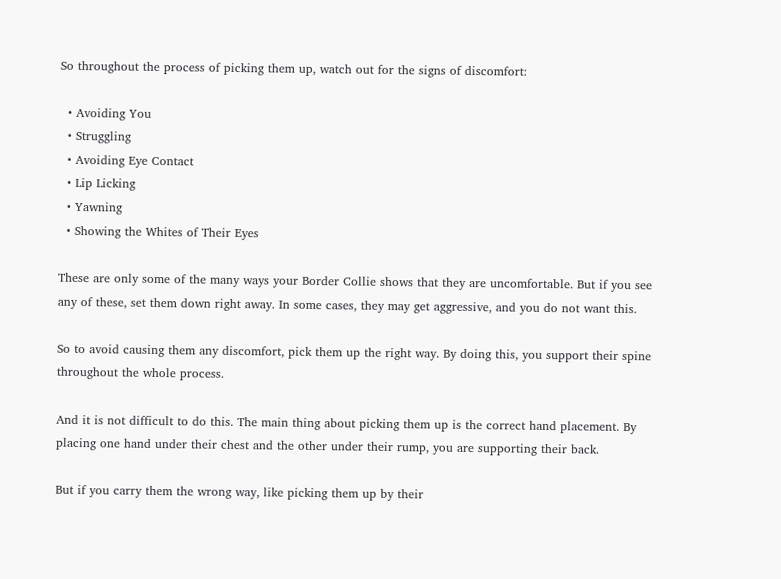So throughout the process of picking them up, watch out for the signs of discomfort:

  • Avoiding You
  • Struggling
  • Avoiding Eye Contact
  • Lip Licking
  • Yawning
  • Showing the Whites of Their Eyes

These are only some of the many ways your Border Collie shows that they are uncomfortable. But if you see any of these, set them down right away. In some cases, they may get aggressive, and you do not want this.

So to avoid causing them any discomfort, pick them up the right way. By doing this, you support their spine throughout the whole process.

And it is not difficult to do this. The main thing about picking them up is the correct hand placement. By placing one hand under their chest and the other under their rump, you are supporting their back.

But if you carry them the wrong way, like picking them up by their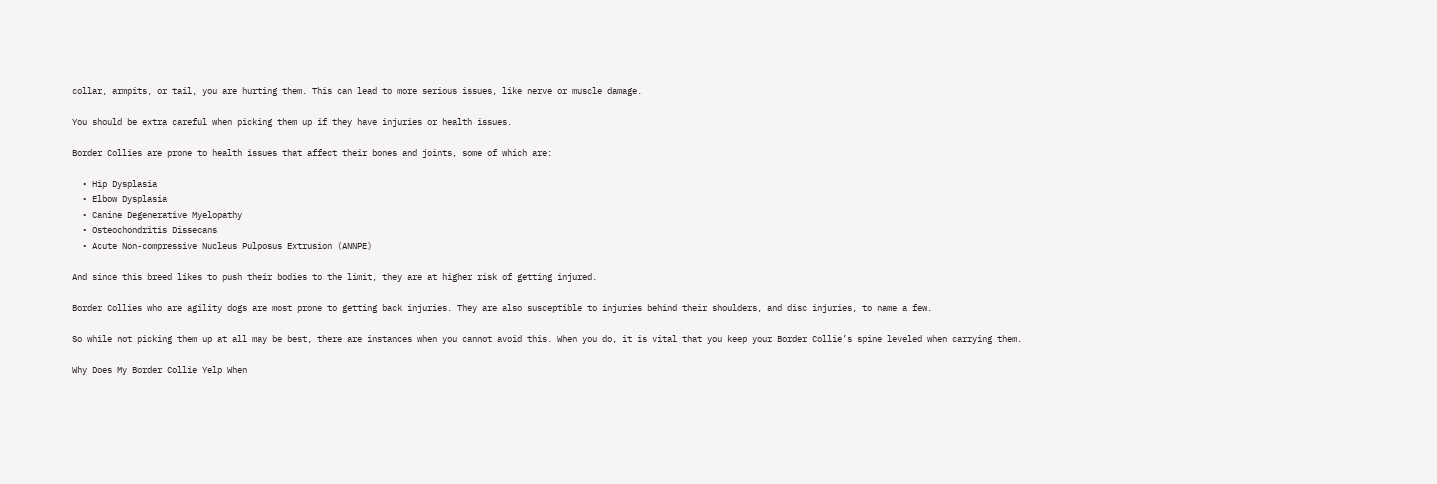collar, armpits, or tail, you are hurting them. This can lead to more serious issues, like nerve or muscle damage.

You should be extra careful when picking them up if they have injuries or health issues.

Border Collies are prone to health issues that affect their bones and joints, some of which are:

  • Hip Dysplasia
  • Elbow Dysplasia
  • Canine Degenerative Myelopathy
  • Osteochondritis Dissecans
  • Acute Non-compressive Nucleus Pulposus Extrusion (ANNPE)

And since this breed likes to push their bodies to the limit, they are at higher risk of getting injured.

Border Collies who are agility dogs are most prone to getting back injuries. They are also susceptible to injuries behind their shoulders, and disc injuries, to name a few.

So while not picking them up at all may be best, there are instances when you cannot avoid this. When you do, it is vital that you keep your Border Collie’s spine leveled when carrying them.

Why Does My Border Collie Yelp When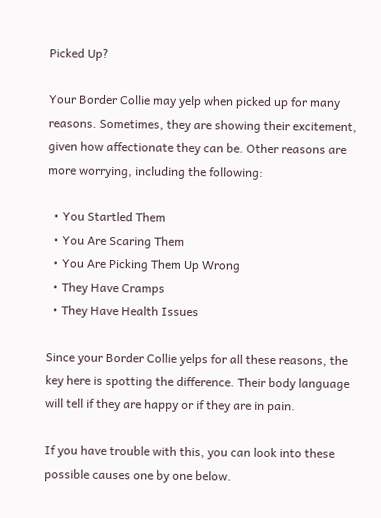Picked Up?

Your Border Collie may yelp when picked up for many reasons. Sometimes, they are showing their excitement, given how affectionate they can be. Other reasons are more worrying, including the following:

  • You Startled Them
  • You Are Scaring Them
  • You Are Picking Them Up Wrong
  • They Have Cramps
  • They Have Health Issues

Since your Border Collie yelps for all these reasons, the key here is spotting the difference. Their body language will tell if they are happy or if they are in pain.

If you have trouble with this, you can look into these possible causes one by one below.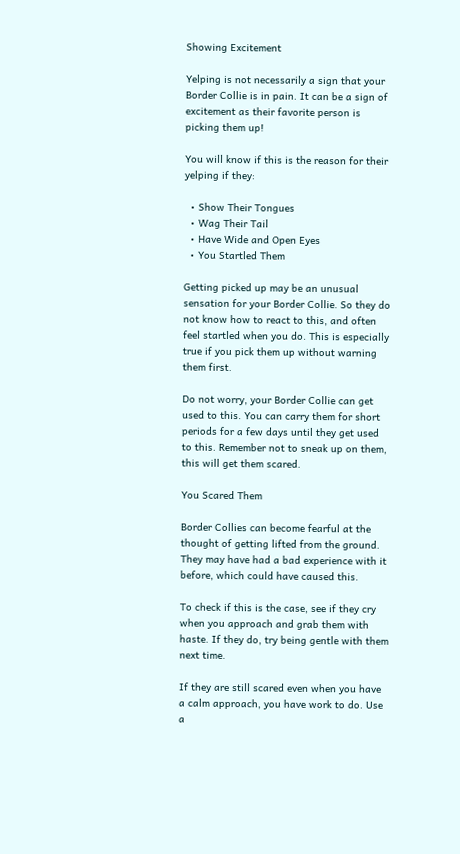Showing Excitement

Yelping is not necessarily a sign that your Border Collie is in pain. It can be a sign of excitement as their favorite person is picking them up!

You will know if this is the reason for their yelping if they:

  • Show Their Tongues
  • Wag Their Tail
  • Have Wide and Open Eyes
  • You Startled Them

Getting picked up may be an unusual sensation for your Border Collie. So they do not know how to react to this, and often feel startled when you do. This is especially true if you pick them up without warning them first.

Do not worry, your Border Collie can get used to this. You can carry them for short periods for a few days until they get used to this. Remember not to sneak up on them, this will get them scared.

You Scared Them

Border Collies can become fearful at the thought of getting lifted from the ground. They may have had a bad experience with it before, which could have caused this.

To check if this is the case, see if they cry when you approach and grab them with haste. If they do, try being gentle with them next time.

If they are still scared even when you have a calm approach, you have work to do. Use a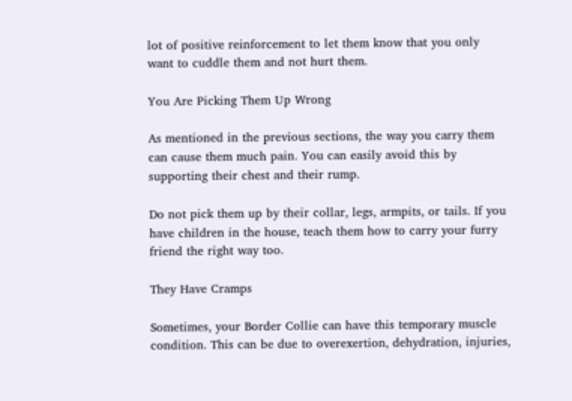lot of positive reinforcement to let them know that you only want to cuddle them and not hurt them.

You Are Picking Them Up Wrong

As mentioned in the previous sections, the way you carry them can cause them much pain. You can easily avoid this by supporting their chest and their rump.

Do not pick them up by their collar, legs, armpits, or tails. If you have children in the house, teach them how to carry your furry friend the right way too.

They Have Cramps

Sometimes, your Border Collie can have this temporary muscle condition. This can be due to overexertion, dehydration, injuries,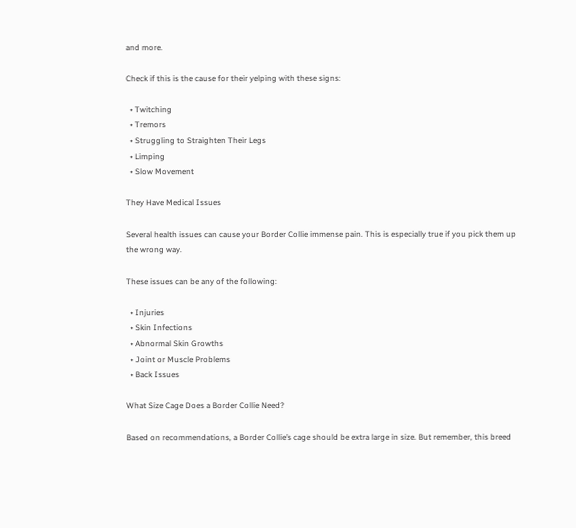and more.

Check if this is the cause for their yelping with these signs:

  • Twitching
  • Tremors
  • Struggling to Straighten Their Legs
  • Limping
  • Slow Movement

They Have Medical Issues

Several health issues can cause your Border Collie immense pain. This is especially true if you pick them up the wrong way.

These issues can be any of the following:

  • Injuries
  • Skin Infections
  • Abnormal Skin Growths
  • Joint or Muscle Problems
  • Back Issues

What Size Cage Does a Border Collie Need?

Based on recommendations, a Border Collie’s cage should be extra large in size. But remember, this breed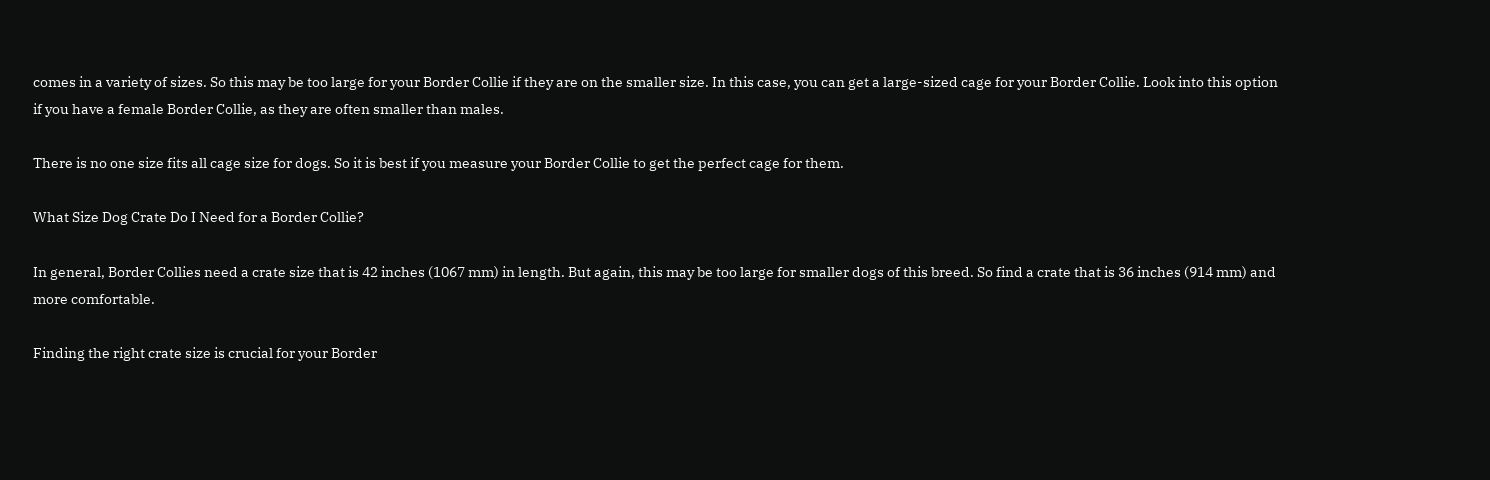comes in a variety of sizes. So this may be too large for your Border Collie if they are on the smaller size. In this case, you can get a large-sized cage for your Border Collie. Look into this option if you have a female Border Collie, as they are often smaller than males.

There is no one size fits all cage size for dogs. So it is best if you measure your Border Collie to get the perfect cage for them.

What Size Dog Crate Do I Need for a Border Collie?

In general, Border Collies need a crate size that is 42 inches (1067 mm) in length. But again, this may be too large for smaller dogs of this breed. So find a crate that is 36 inches (914 mm) and more comfortable.

Finding the right crate size is crucial for your Border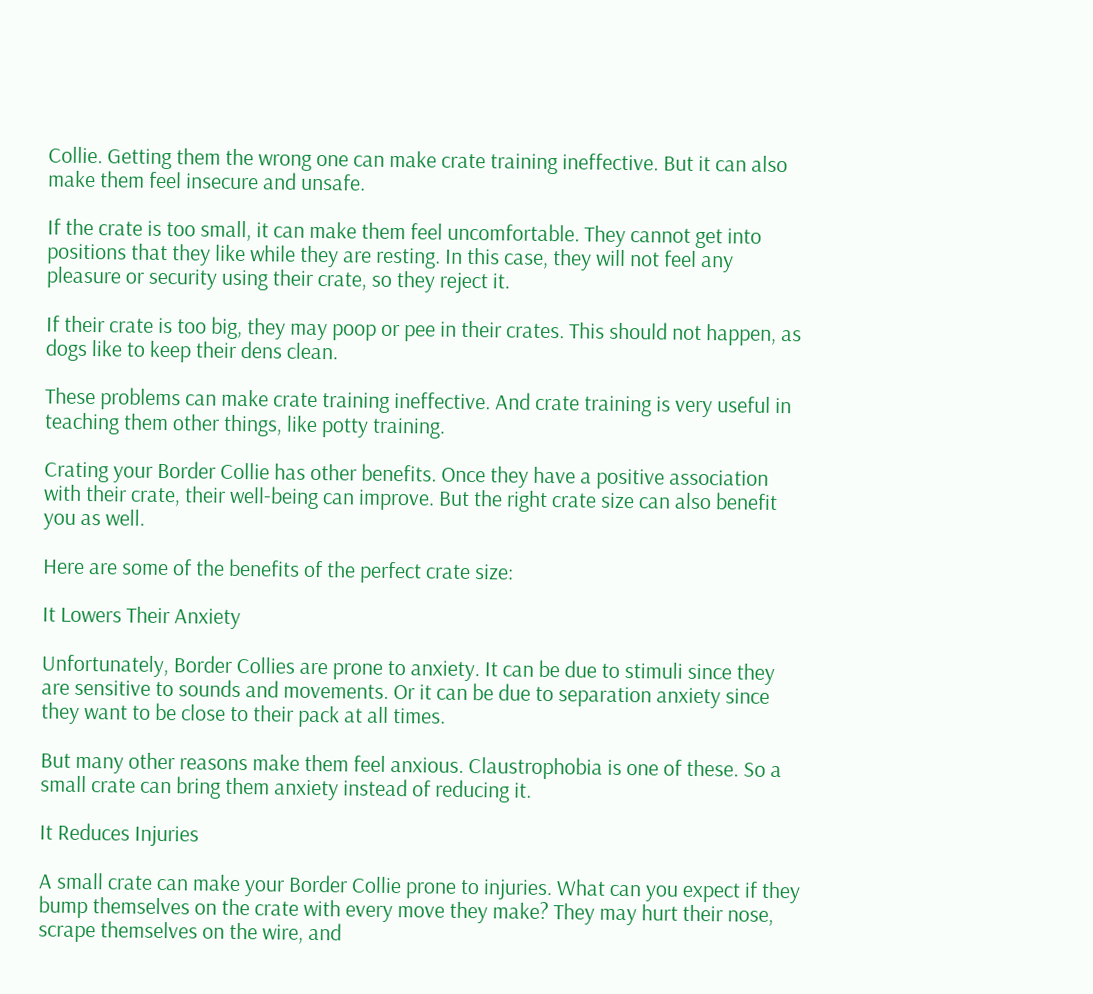Collie. Getting them the wrong one can make crate training ineffective. But it can also make them feel insecure and unsafe.

If the crate is too small, it can make them feel uncomfortable. They cannot get into positions that they like while they are resting. In this case, they will not feel any pleasure or security using their crate, so they reject it.

If their crate is too big, they may poop or pee in their crates. This should not happen, as dogs like to keep their dens clean.

These problems can make crate training ineffective. And crate training is very useful in teaching them other things, like potty training.

Crating your Border Collie has other benefits. Once they have a positive association with their crate, their well-being can improve. But the right crate size can also benefit you as well.

Here are some of the benefits of the perfect crate size:

It Lowers Their Anxiety

Unfortunately, Border Collies are prone to anxiety. It can be due to stimuli since they are sensitive to sounds and movements. Or it can be due to separation anxiety since they want to be close to their pack at all times.

But many other reasons make them feel anxious. Claustrophobia is one of these. So a small crate can bring them anxiety instead of reducing it.

It Reduces Injuries

A small crate can make your Border Collie prone to injuries. What can you expect if they bump themselves on the crate with every move they make? They may hurt their nose, scrape themselves on the wire, and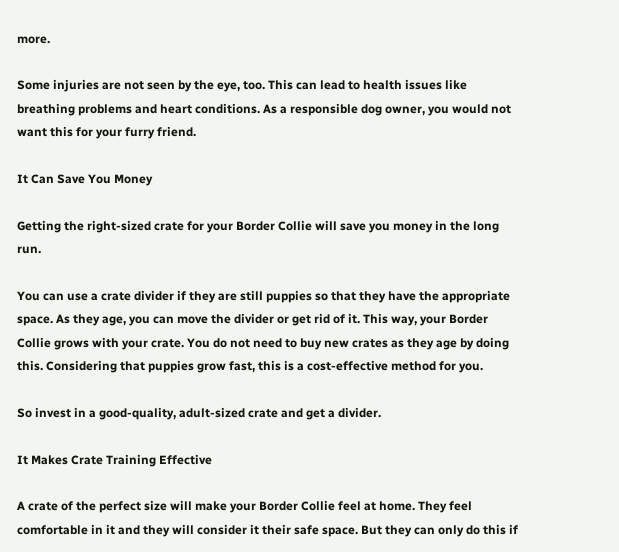more.

Some injuries are not seen by the eye, too. This can lead to health issues like breathing problems and heart conditions. As a responsible dog owner, you would not want this for your furry friend.

It Can Save You Money

Getting the right-sized crate for your Border Collie will save you money in the long run.

You can use a crate divider if they are still puppies so that they have the appropriate space. As they age, you can move the divider or get rid of it. This way, your Border Collie grows with your crate. You do not need to buy new crates as they age by doing this. Considering that puppies grow fast, this is a cost-effective method for you.

So invest in a good-quality, adult-sized crate and get a divider.

It Makes Crate Training Effective

A crate of the perfect size will make your Border Collie feel at home. They feel comfortable in it and they will consider it their safe space. But they can only do this if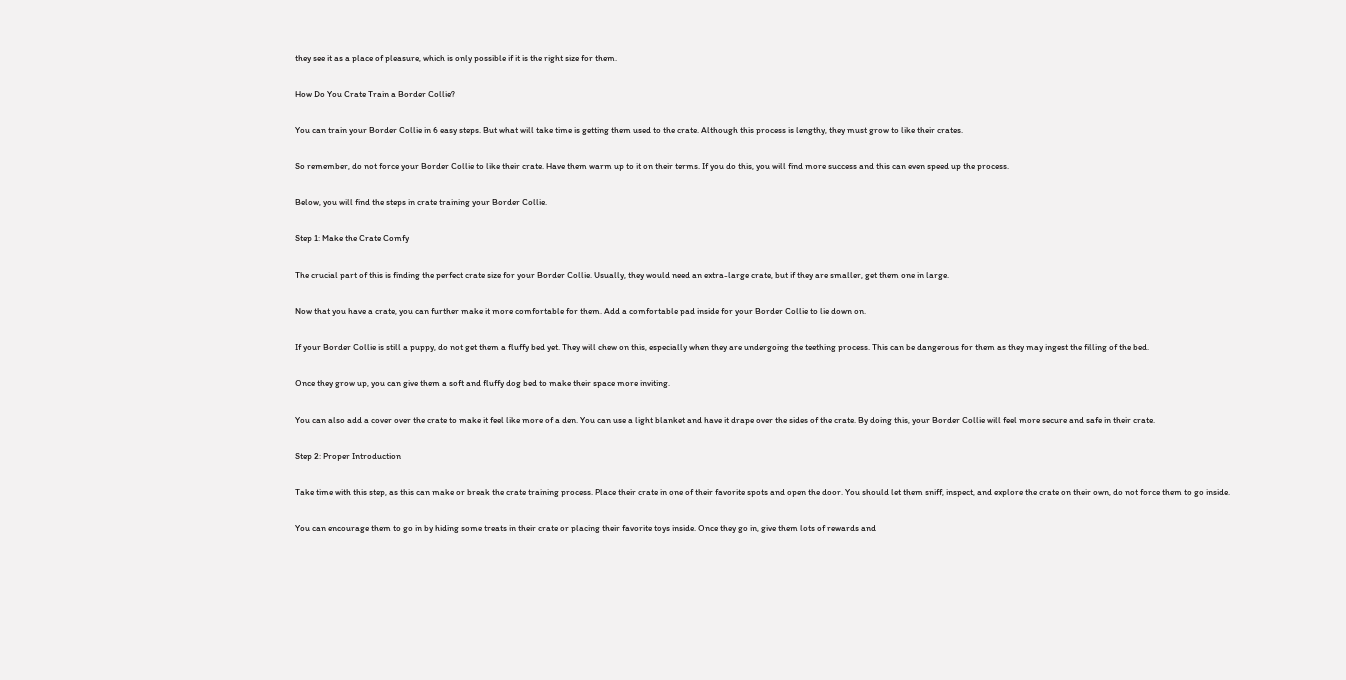they see it as a place of pleasure, which is only possible if it is the right size for them.

How Do You Crate Train a Border Collie?

You can train your Border Collie in 6 easy steps. But what will take time is getting them used to the crate. Although this process is lengthy, they must grow to like their crates.

So remember, do not force your Border Collie to like their crate. Have them warm up to it on their terms. If you do this, you will find more success and this can even speed up the process.

Below, you will find the steps in crate training your Border Collie.

Step 1: Make the Crate Comfy

The crucial part of this is finding the perfect crate size for your Border Collie. Usually, they would need an extra-large crate, but if they are smaller, get them one in large.

Now that you have a crate, you can further make it more comfortable for them. Add a comfortable pad inside for your Border Collie to lie down on.

If your Border Collie is still a puppy, do not get them a fluffy bed yet. They will chew on this, especially when they are undergoing the teething process. This can be dangerous for them as they may ingest the filling of the bed.

Once they grow up, you can give them a soft and fluffy dog bed to make their space more inviting.

You can also add a cover over the crate to make it feel like more of a den. You can use a light blanket and have it drape over the sides of the crate. By doing this, your Border Collie will feel more secure and safe in their crate.

Step 2: Proper Introduction

Take time with this step, as this can make or break the crate training process. Place their crate in one of their favorite spots and open the door. You should let them sniff, inspect, and explore the crate on their own, do not force them to go inside.

You can encourage them to go in by hiding some treats in their crate or placing their favorite toys inside. Once they go in, give them lots of rewards and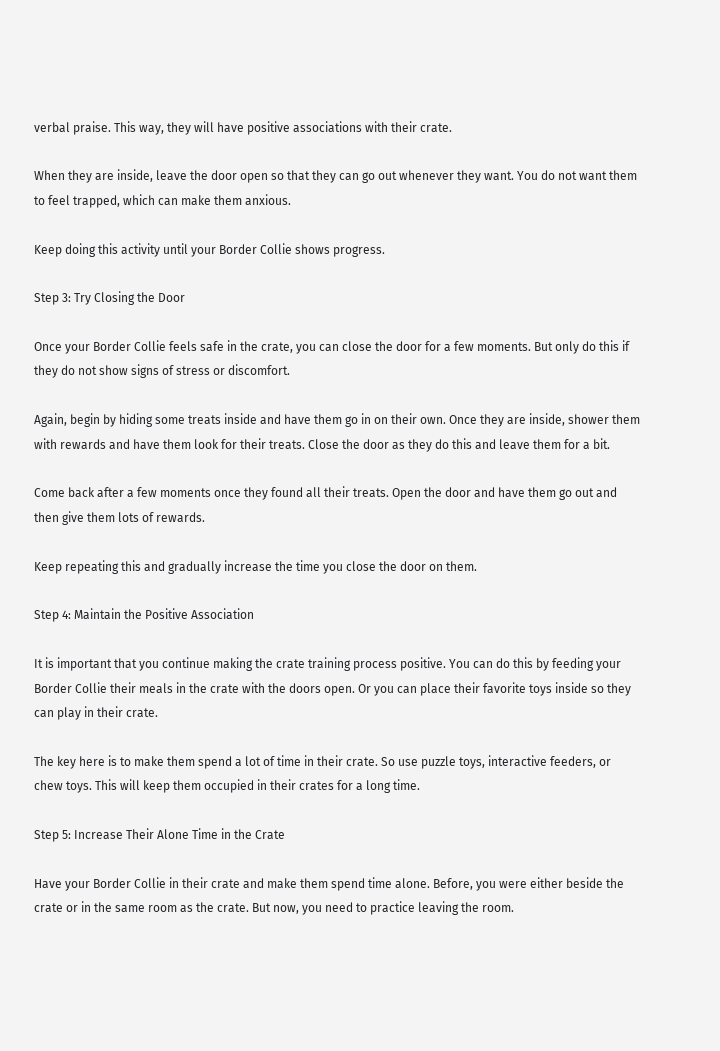verbal praise. This way, they will have positive associations with their crate.

When they are inside, leave the door open so that they can go out whenever they want. You do not want them to feel trapped, which can make them anxious.

Keep doing this activity until your Border Collie shows progress.

Step 3: Try Closing the Door

Once your Border Collie feels safe in the crate, you can close the door for a few moments. But only do this if they do not show signs of stress or discomfort.

Again, begin by hiding some treats inside and have them go in on their own. Once they are inside, shower them with rewards and have them look for their treats. Close the door as they do this and leave them for a bit.

Come back after a few moments once they found all their treats. Open the door and have them go out and then give them lots of rewards.

Keep repeating this and gradually increase the time you close the door on them.

Step 4: Maintain the Positive Association

It is important that you continue making the crate training process positive. You can do this by feeding your Border Collie their meals in the crate with the doors open. Or you can place their favorite toys inside so they can play in their crate.

The key here is to make them spend a lot of time in their crate. So use puzzle toys, interactive feeders, or chew toys. This will keep them occupied in their crates for a long time.

Step 5: Increase Their Alone Time in the Crate

Have your Border Collie in their crate and make them spend time alone. Before, you were either beside the crate or in the same room as the crate. But now, you need to practice leaving the room.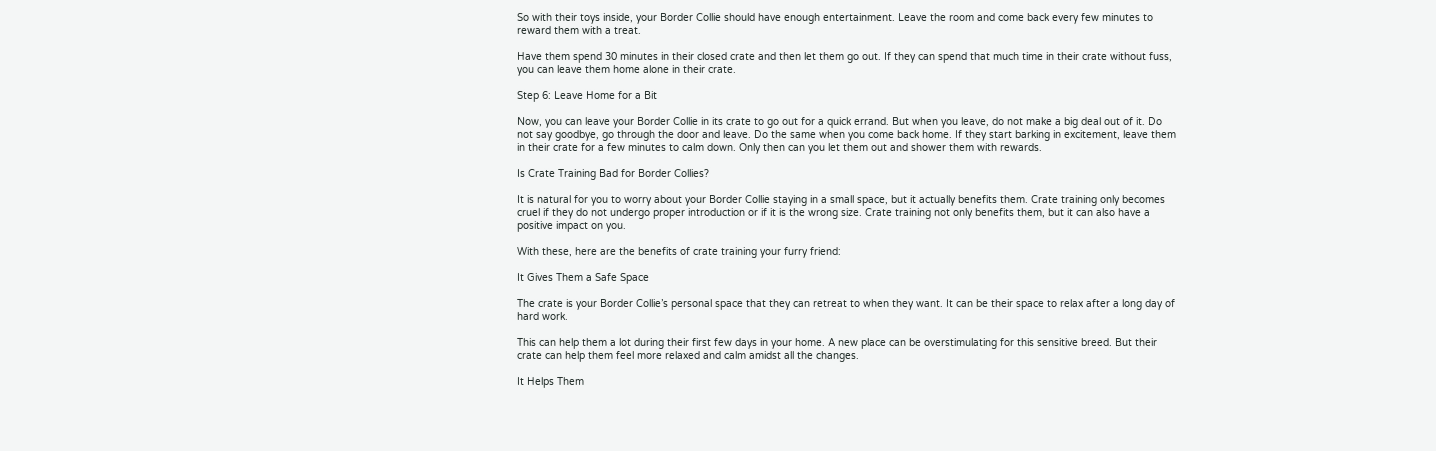So with their toys inside, your Border Collie should have enough entertainment. Leave the room and come back every few minutes to reward them with a treat.

Have them spend 30 minutes in their closed crate and then let them go out. If they can spend that much time in their crate without fuss, you can leave them home alone in their crate.

Step 6: Leave Home for a Bit

Now, you can leave your Border Collie in its crate to go out for a quick errand. But when you leave, do not make a big deal out of it. Do not say goodbye, go through the door and leave. Do the same when you come back home. If they start barking in excitement, leave them in their crate for a few minutes to calm down. Only then can you let them out and shower them with rewards.

Is Crate Training Bad for Border Collies?

It is natural for you to worry about your Border Collie staying in a small space, but it actually benefits them. Crate training only becomes cruel if they do not undergo proper introduction or if it is the wrong size. Crate training not only benefits them, but it can also have a positive impact on you.

With these, here are the benefits of crate training your furry friend:

It Gives Them a Safe Space

The crate is your Border Collie’s personal space that they can retreat to when they want. It can be their space to relax after a long day of hard work.

This can help them a lot during their first few days in your home. A new place can be overstimulating for this sensitive breed. But their crate can help them feel more relaxed and calm amidst all the changes.

It Helps Them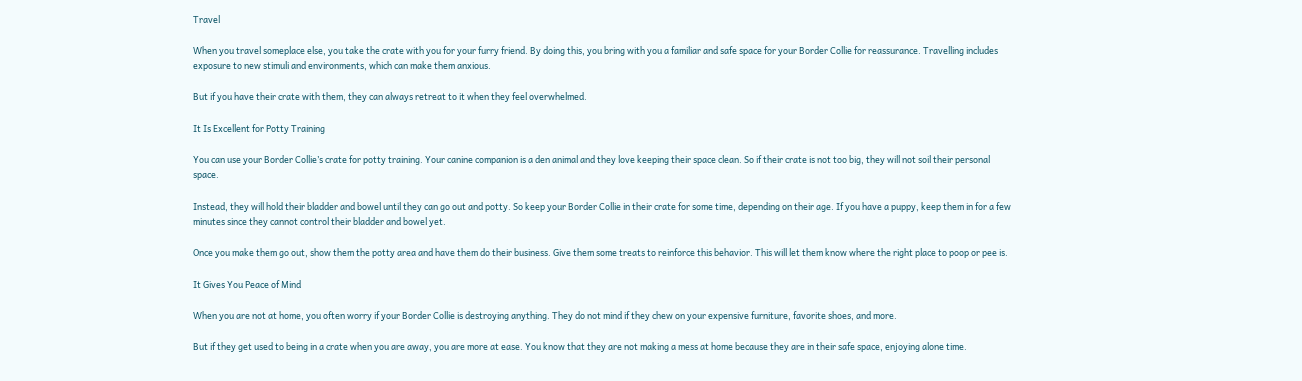Travel

When you travel someplace else, you take the crate with you for your furry friend. By doing this, you bring with you a familiar and safe space for your Border Collie for reassurance. Travelling includes exposure to new stimuli and environments, which can make them anxious.

But if you have their crate with them, they can always retreat to it when they feel overwhelmed.

It Is Excellent for Potty Training

You can use your Border Collie’s crate for potty training. Your canine companion is a den animal and they love keeping their space clean. So if their crate is not too big, they will not soil their personal space.

Instead, they will hold their bladder and bowel until they can go out and potty. So keep your Border Collie in their crate for some time, depending on their age. If you have a puppy, keep them in for a few minutes since they cannot control their bladder and bowel yet.

Once you make them go out, show them the potty area and have them do their business. Give them some treats to reinforce this behavior. This will let them know where the right place to poop or pee is.

It Gives You Peace of Mind

When you are not at home, you often worry if your Border Collie is destroying anything. They do not mind if they chew on your expensive furniture, favorite shoes, and more.

But if they get used to being in a crate when you are away, you are more at ease. You know that they are not making a mess at home because they are in their safe space, enjoying alone time.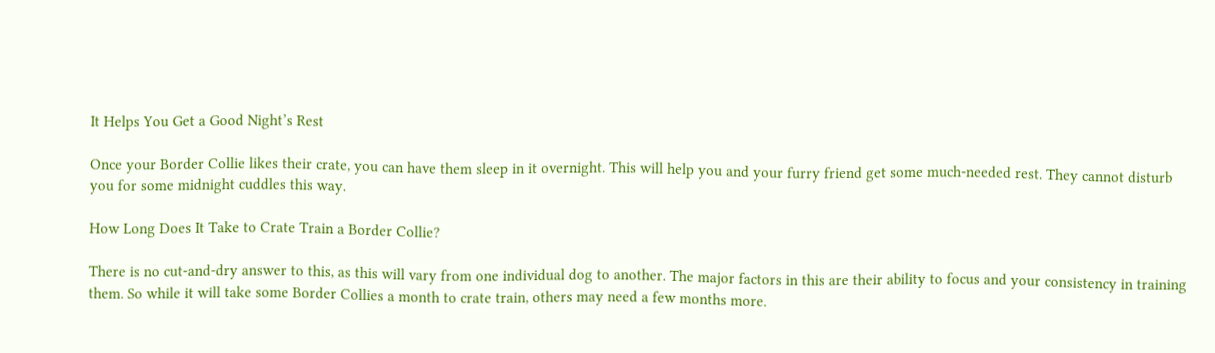It Helps You Get a Good Night’s Rest

Once your Border Collie likes their crate, you can have them sleep in it overnight. This will help you and your furry friend get some much-needed rest. They cannot disturb you for some midnight cuddles this way.

How Long Does It Take to Crate Train a Border Collie?

There is no cut-and-dry answer to this, as this will vary from one individual dog to another. The major factors in this are their ability to focus and your consistency in training them. So while it will take some Border Collies a month to crate train, others may need a few months more.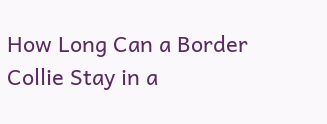How Long Can a Border Collie Stay in a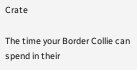Crate

The time your Border Collie can spend in their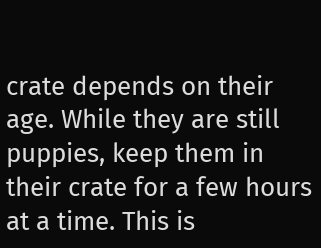crate depends on their age. While they are still puppies, keep them in their crate for a few hours at a time. This is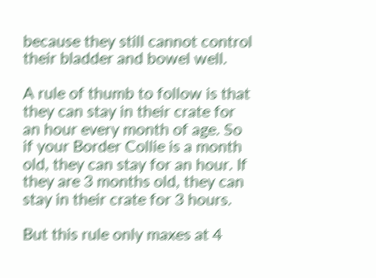because they still cannot control their bladder and bowel well.

A rule of thumb to follow is that they can stay in their crate for an hour every month of age. So if your Border Collie is a month old, they can stay for an hour. If they are 3 months old, they can stay in their crate for 3 hours.

But this rule only maxes at 4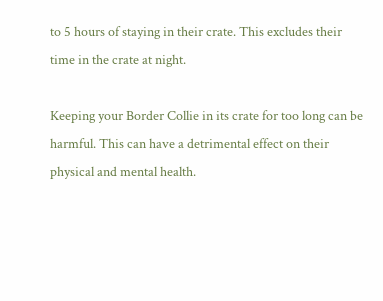to 5 hours of staying in their crate. This excludes their time in the crate at night.

Keeping your Border Collie in its crate for too long can be harmful. This can have a detrimental effect on their physical and mental health.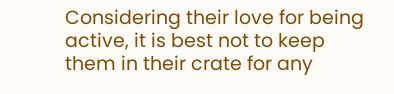Considering their love for being active, it is best not to keep them in their crate for any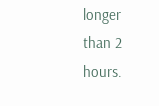longer than 2 hours.